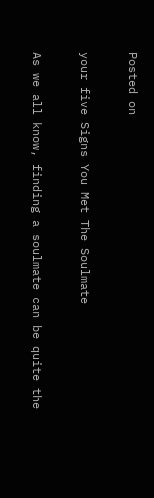Posted on

your five Signs You Met The Soulmate

As we all know, finding a soulmate can be quite the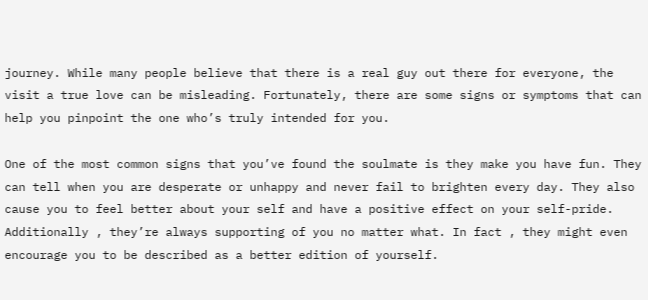journey. While many people believe that there is a real guy out there for everyone, the visit a true love can be misleading. Fortunately, there are some signs or symptoms that can help you pinpoint the one who’s truly intended for you.

One of the most common signs that you’ve found the soulmate is they make you have fun. They can tell when you are desperate or unhappy and never fail to brighten every day. They also cause you to feel better about your self and have a positive effect on your self-pride. Additionally , they’re always supporting of you no matter what. In fact , they might even encourage you to be described as a better edition of yourself.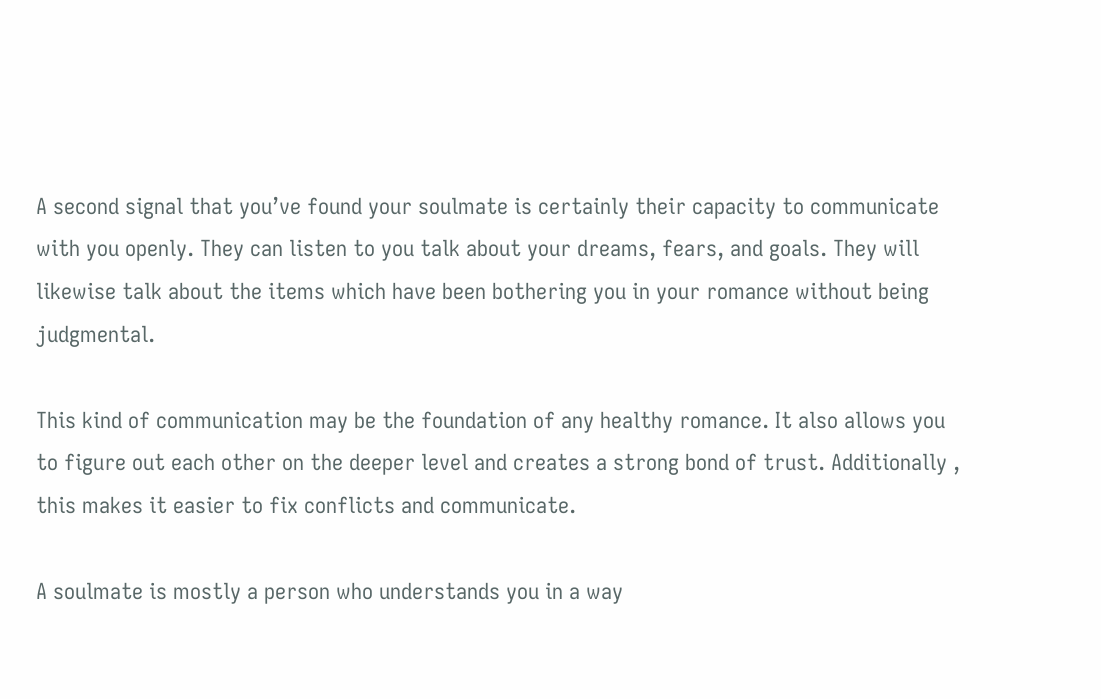A second signal that you’ve found your soulmate is certainly their capacity to communicate with you openly. They can listen to you talk about your dreams, fears, and goals. They will likewise talk about the items which have been bothering you in your romance without being judgmental.

This kind of communication may be the foundation of any healthy romance. It also allows you to figure out each other on the deeper level and creates a strong bond of trust. Additionally , this makes it easier to fix conflicts and communicate.

A soulmate is mostly a person who understands you in a way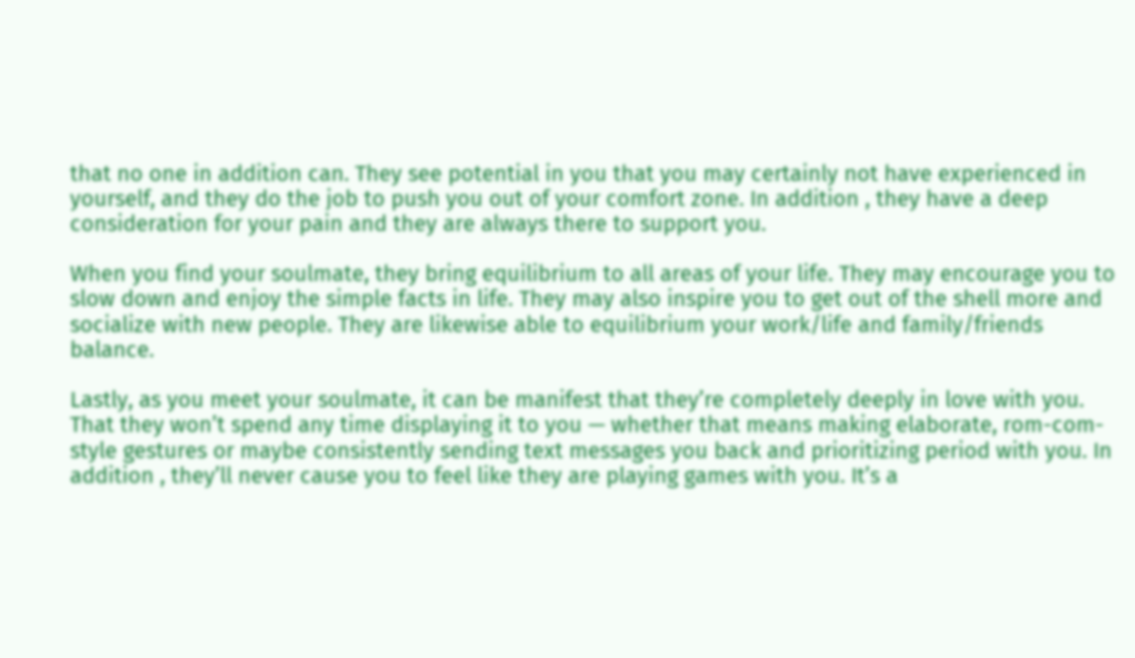that no one in addition can. They see potential in you that you may certainly not have experienced in yourself, and they do the job to push you out of your comfort zone. In addition , they have a deep consideration for your pain and they are always there to support you.

When you find your soulmate, they bring equilibrium to all areas of your life. They may encourage you to slow down and enjoy the simple facts in life. They may also inspire you to get out of the shell more and socialize with new people. They are likewise able to equilibrium your work/life and family/friends balance.

Lastly, as you meet your soulmate, it can be manifest that they’re completely deeply in love with you. That they won’t spend any time displaying it to you — whether that means making elaborate, rom-com-style gestures or maybe consistently sending text messages you back and prioritizing period with you. In addition , they’ll never cause you to feel like they are playing games with you. It’s a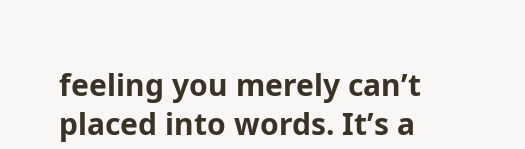feeling you merely can’t placed into words. It’s a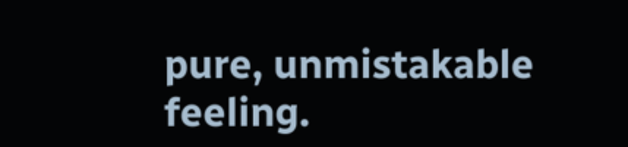pure, unmistakable feeling.